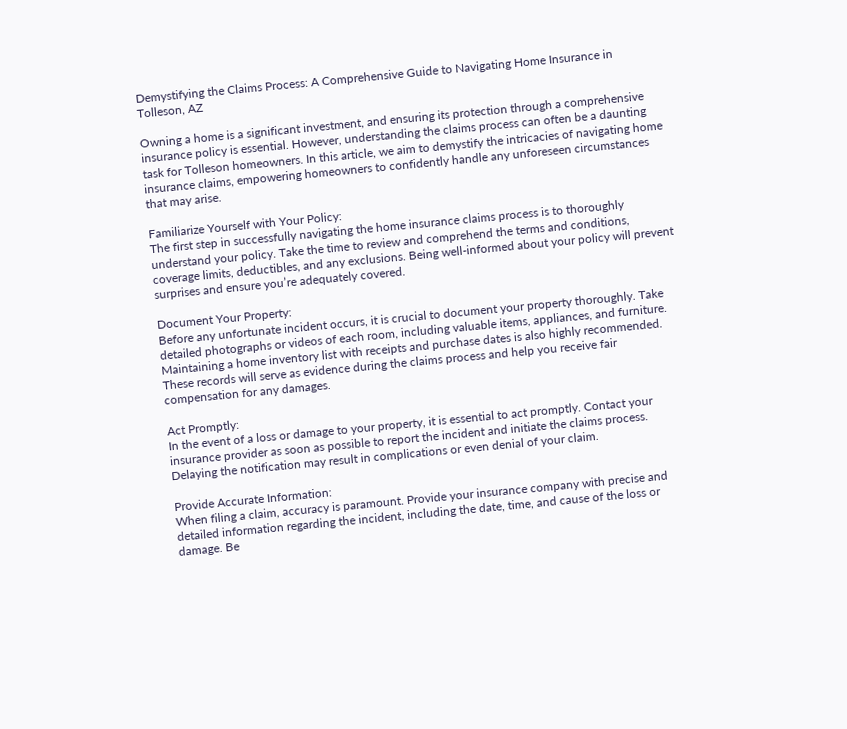Demystifying the Claims Process: A Comprehensive Guide to Navigating Home Insurance in Tolleson, AZ

Owning a home is a significant investment, and ensuring its protection through a comprehensive insurance policy is essential. However, understanding the claims process can often be a daunting task for Tolleson homeowners. In this article, we aim to demystify the intricacies of navigating home insurance claims, empowering homeowners to confidently handle any unforeseen circumstances that may arise.

Familiarize Yourself with Your Policy:
The first step in successfully navigating the home insurance claims process is to thoroughly understand your policy. Take the time to review and comprehend the terms and conditions, coverage limits, deductibles, and any exclusions. Being well-informed about your policy will prevent surprises and ensure you’re adequately covered.

Document Your Property:
Before any unfortunate incident occurs, it is crucial to document your property thoroughly. Take detailed photographs or videos of each room, including valuable items, appliances, and furniture. Maintaining a home inventory list with receipts and purchase dates is also highly recommended. These records will serve as evidence during the claims process and help you receive fair compensation for any damages.

Act Promptly:
In the event of a loss or damage to your property, it is essential to act promptly. Contact your insurance provider as soon as possible to report the incident and initiate the claims process. Delaying the notification may result in complications or even denial of your claim.

Provide Accurate Information:
When filing a claim, accuracy is paramount. Provide your insurance company with precise and detailed information regarding the incident, including the date, time, and cause of the loss or damage. Be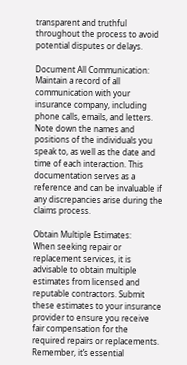transparent and truthful throughout the process to avoid potential disputes or delays.

Document All Communication:
Maintain a record of all communication with your insurance company, including phone calls, emails, and letters. Note down the names and positions of the individuals you speak to, as well as the date and time of each interaction. This documentation serves as a reference and can be invaluable if any discrepancies arise during the claims process.

Obtain Multiple Estimates:
When seeking repair or replacement services, it is advisable to obtain multiple estimates from licensed and reputable contractors. Submit these estimates to your insurance provider to ensure you receive fair compensation for the required repairs or replacements. Remember, it’s essential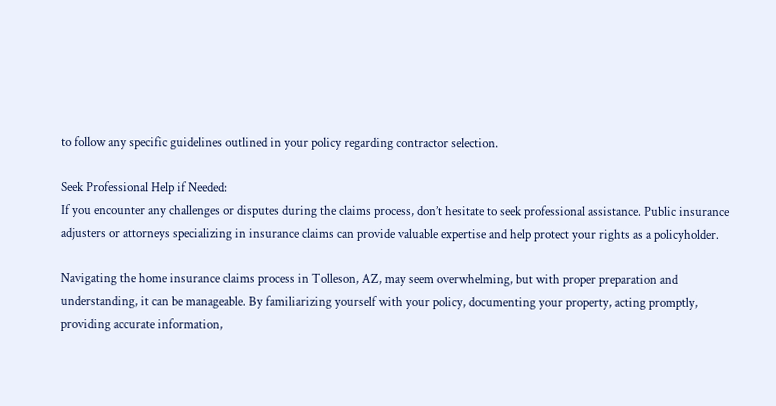to follow any specific guidelines outlined in your policy regarding contractor selection.

Seek Professional Help if Needed:
If you encounter any challenges or disputes during the claims process, don’t hesitate to seek professional assistance. Public insurance adjusters or attorneys specializing in insurance claims can provide valuable expertise and help protect your rights as a policyholder.

Navigating the home insurance claims process in Tolleson, AZ, may seem overwhelming, but with proper preparation and understanding, it can be manageable. By familiarizing yourself with your policy, documenting your property, acting promptly, providing accurate information,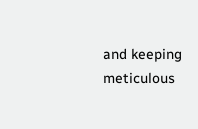and keeping meticulous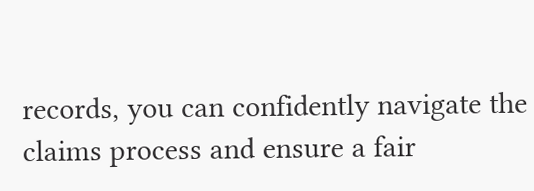records, you can confidently navigate the claims process and ensure a fair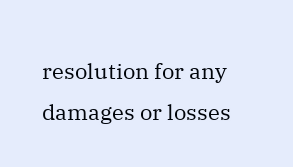resolution for any damages or losses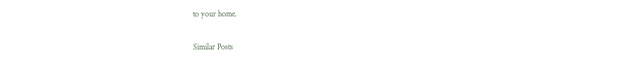to your home.

Similar Posts